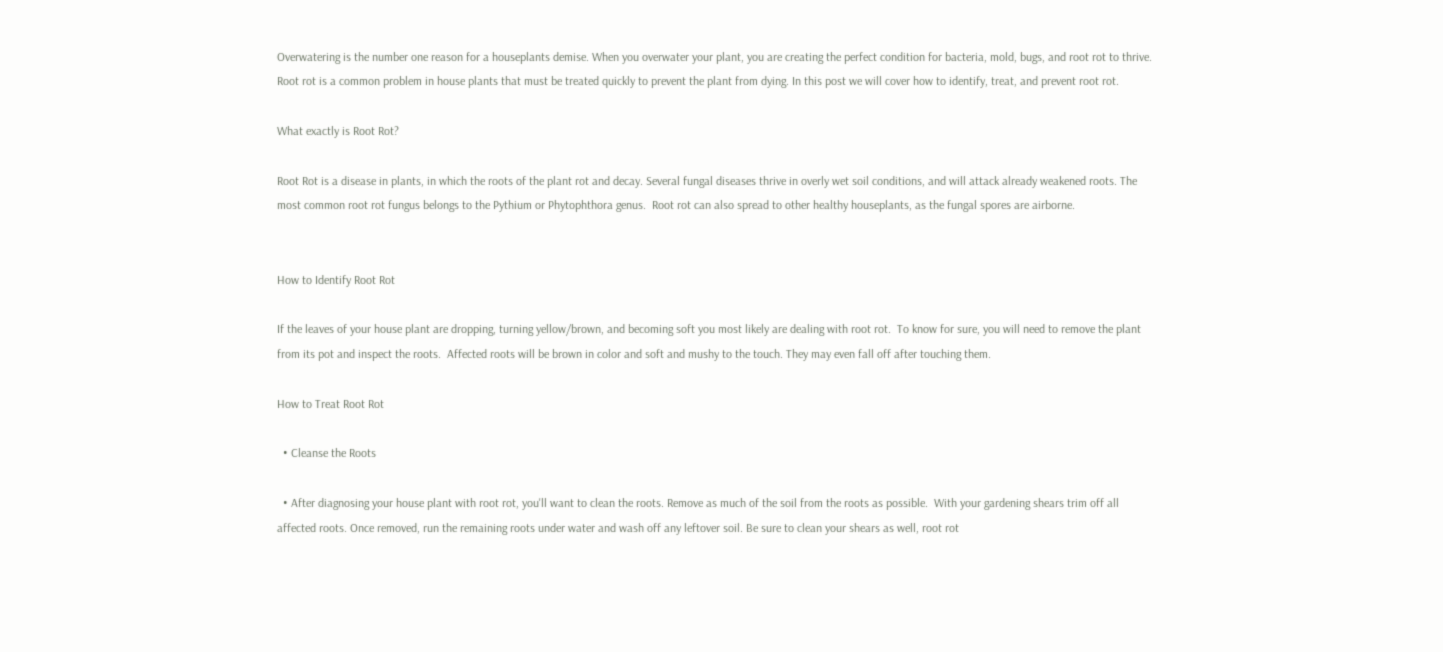Overwatering is the number one reason for a houseplants demise. When you overwater your plant, you are creating the perfect condition for bacteria, mold, bugs, and root rot to thrive. Root rot is a common problem in house plants that must be treated quickly to prevent the plant from dying. In this post we will cover how to identify, treat, and prevent root rot.

What exactly is Root Rot?

Root Rot is a disease in plants, in which the roots of the plant rot and decay. Several fungal diseases thrive in overly wet soil conditions, and will attack already weakened roots. The most common root rot fungus belongs to the Pythium or Phytophthora genus.  Root rot can also spread to other healthy houseplants, as the fungal spores are airborne.


How to Identify Root Rot

If the leaves of your house plant are dropping, turning yellow/brown, and becoming soft you most likely are dealing with root rot.  To know for sure, you will need to remove the plant from its pot and inspect the roots.  Affected roots will be brown in color and soft and mushy to the touch. They may even fall off after touching them.

How to Treat Root Rot

  • Cleanse the Roots

  • After diagnosing your house plant with root rot, you'll want to clean the roots. Remove as much of the soil from the roots as possible.  With your gardening shears trim off all affected roots. Once removed, run the remaining roots under water and wash off any leftover soil. Be sure to clean your shears as well, root rot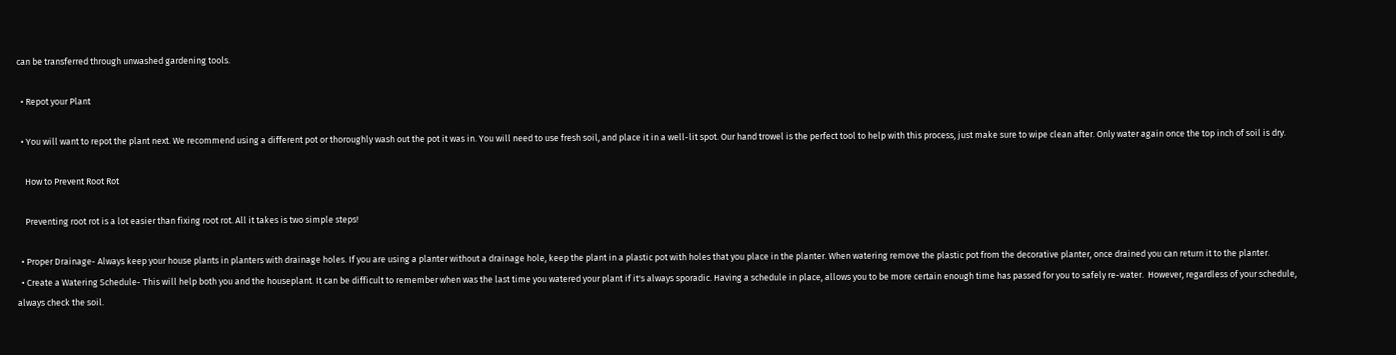can be transferred through unwashed gardening tools.

  • Repot your Plant

  • You will want to repot the plant next. We recommend using a different pot or thoroughly wash out the pot it was in. You will need to use fresh soil, and place it in a well-lit spot. Our hand trowel is the perfect tool to help with this process, just make sure to wipe clean after. Only water again once the top inch of soil is dry.

    How to Prevent Root Rot

    Preventing root rot is a lot easier than fixing root rot. All it takes is two simple steps!

  • Proper Drainage- Always keep your house plants in planters with drainage holes. If you are using a planter without a drainage hole, keep the plant in a plastic pot with holes that you place in the planter. When watering remove the plastic pot from the decorative planter, once drained you can return it to the planter.
  • Create a Watering Schedule- This will help both you and the houseplant. It can be difficult to remember when was the last time you watered your plant if it's always sporadic. Having a schedule in place, allows you to be more certain enough time has passed for you to safely re-water.  However, regardless of your schedule, always check the soil.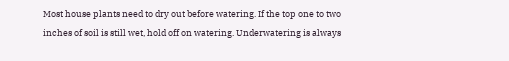Most house plants need to dry out before watering. If the top one to two inches of soil is still wet, hold off on watering. Underwatering is always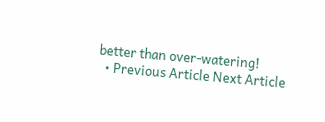better than over-watering!
  • Previous Article Next Article